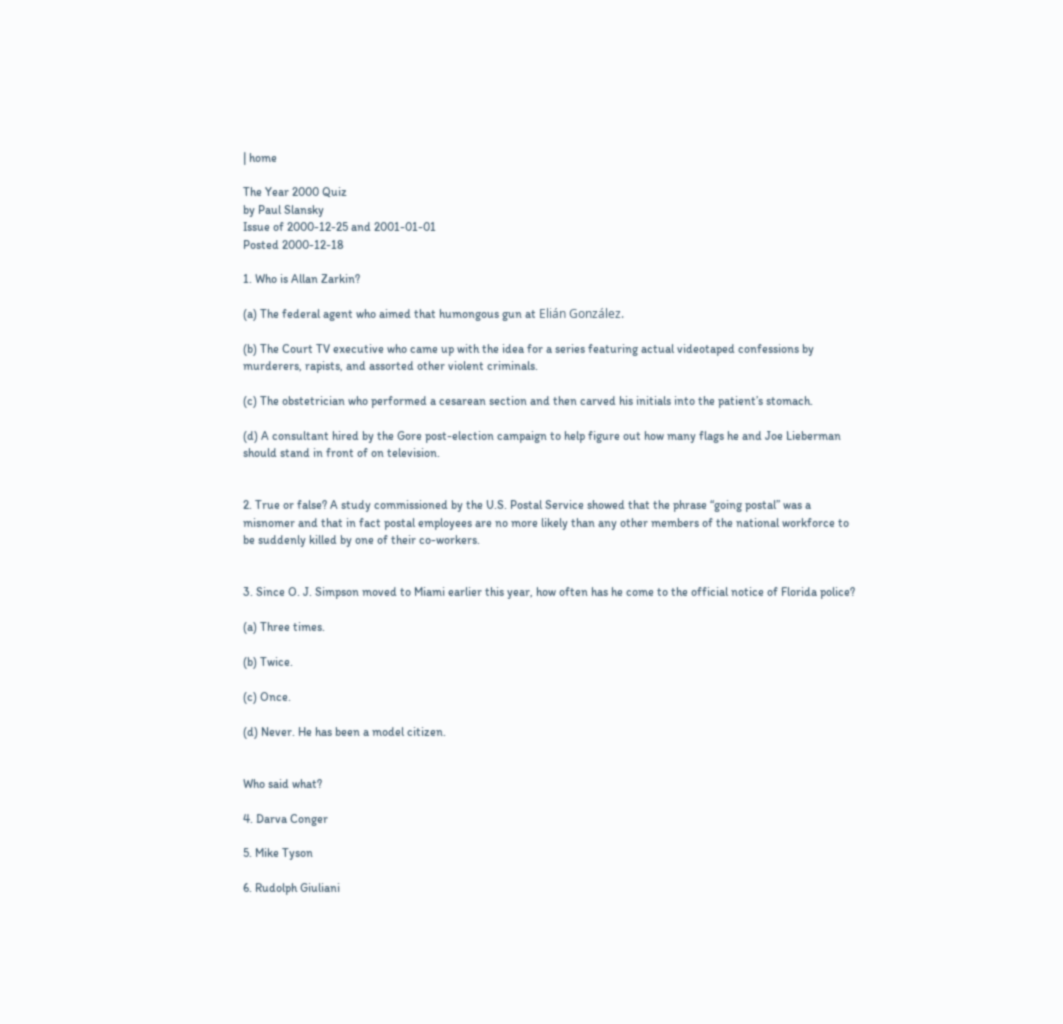| home

The Year 2000 Quiz
by Paul Slansky
Issue of 2000-12-25 and 2001-01-01
Posted 2000-12-18

1. Who is Allan Zarkin?

(a) The federal agent who aimed that humongous gun at Elián González.

(b) The Court TV executive who came up with the idea for a series featuring actual videotaped confessions by murderers, rapists, and assorted other violent criminals.

(c) The obstetrician who performed a cesarean section and then carved his initials into the patient’s stomach.

(d) A consultant hired by the Gore post-election campaign to help figure out how many flags he and Joe Lieberman should stand in front of on television.


2. True or false? A study commissioned by the U.S. Postal Service showed that the phrase “going postal” was a misnomer and that in fact postal employees are no more likely than any other members of the national workforce to be suddenly killed by one of their co-workers.


3. Since O. J. Simpson moved to Miami earlier this year, how often has he come to the official notice of Florida police?

(a) Three times.

(b) Twice.

(c) Once.

(d) Never. He has been a model citizen.


Who said what?

4. Darva Conger

5. Mike Tyson

6. Rudolph Giuliani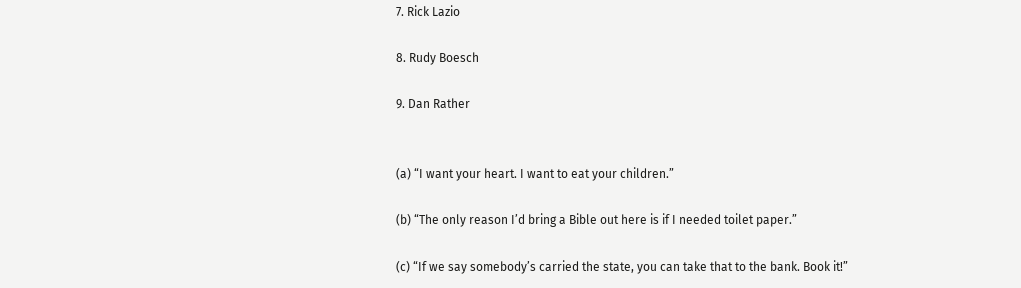7. Rick Lazio

8. Rudy Boesch

9. Dan Rather


(a) “I want your heart. I want to eat your children.”

(b) “The only reason I’d bring a Bible out here is if I needed toilet paper.”

(c) “If we say somebody’s carried the state, you can take that to the bank. Book it!”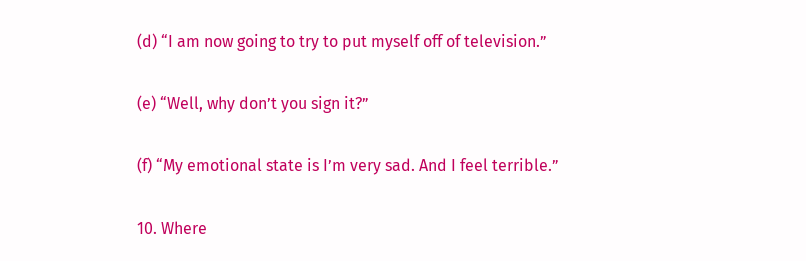(d) “I am now going to try to put myself off of television.”

(e) “Well, why don’t you sign it?”

(f) “My emotional state is I’m very sad. And I feel terrible.”

10. Where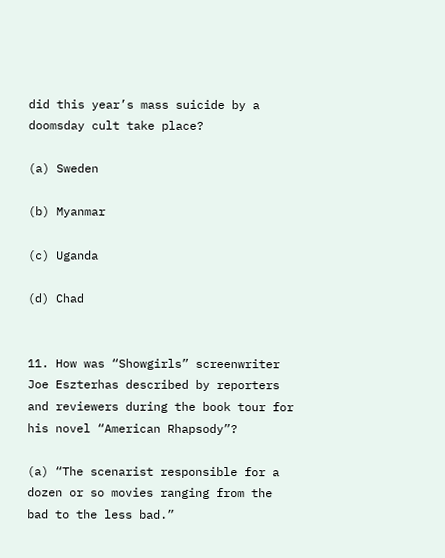did this year’s mass suicide by a doomsday cult take place?

(a) Sweden

(b) Myanmar

(c) Uganda

(d) Chad


11. How was “Showgirls” screenwriter Joe Eszterhas described by reporters and reviewers during the book tour for his novel “American Rhapsody”?

(a) “The scenarist responsible for a dozen or so movies ranging from the bad to the less bad.”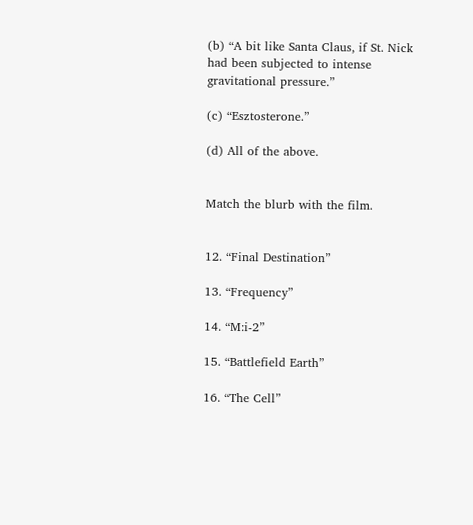(b) “A bit like Santa Claus, if St. Nick had been subjected to intense gravitational pressure.”

(c) “Esztosterone.”

(d) All of the above.


Match the blurb with the film.


12. “Final Destination”

13. “Frequency”

14. “M:i-2”

15. “Battlefield Earth”

16. “The Cell”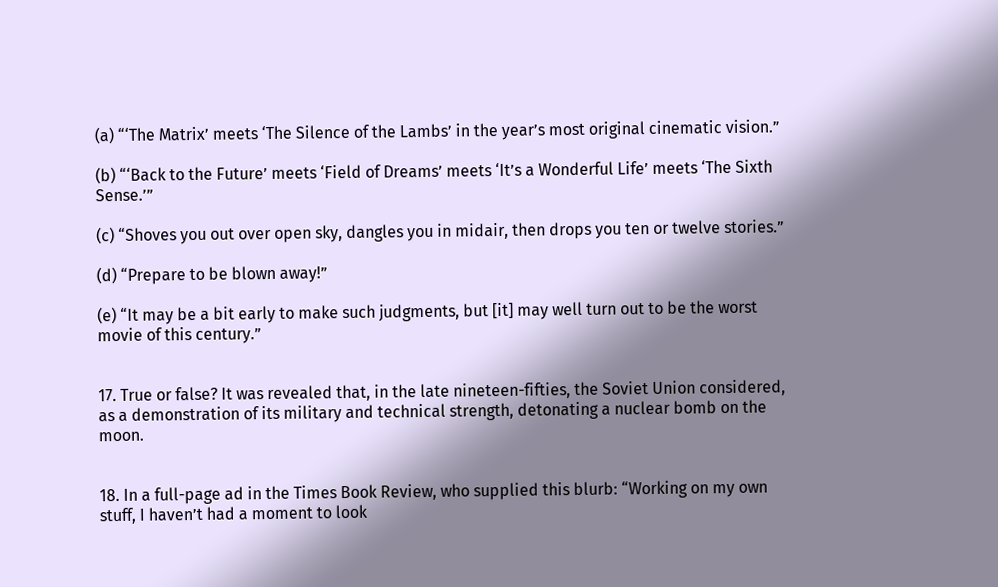(a) “‘The Matrix’ meets ‘The Silence of the Lambs’ in the year’s most original cinematic vision.”

(b) “‘Back to the Future’ meets ‘Field of Dreams’ meets ‘It’s a Wonderful Life’ meets ‘The Sixth Sense.’”

(c) “Shoves you out over open sky, dangles you in midair, then drops you ten or twelve stories.”

(d) “Prepare to be blown away!”

(e) “It may be a bit early to make such judgments, but [it] may well turn out to be the worst movie of this century.”


17. True or false? It was revealed that, in the late nineteen-fifties, the Soviet Union considered, as a demonstration of its military and technical strength, detonating a nuclear bomb on the moon.


18. In a full-page ad in the Times Book Review, who supplied this blurb: “Working on my own stuff, I haven’t had a moment to look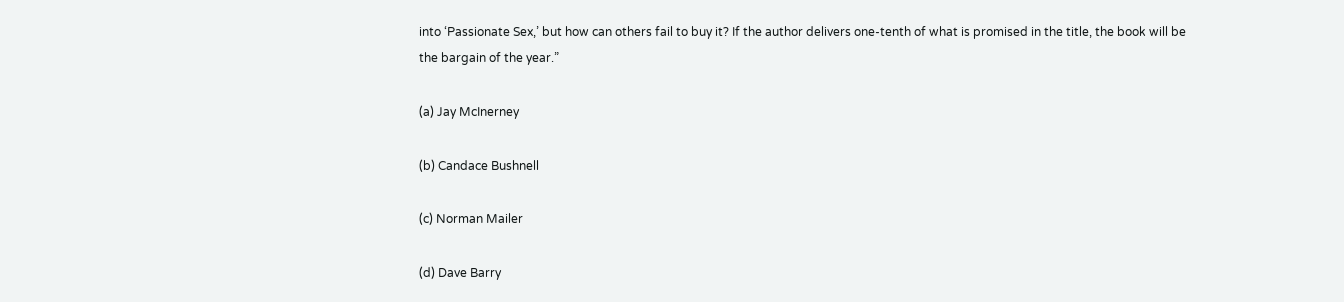into ‘Passionate Sex,’ but how can others fail to buy it? If the author delivers one-tenth of what is promised in the title, the book will be the bargain of the year.”

(a) Jay McInerney

(b) Candace Bushnell

(c) Norman Mailer

(d) Dave Barry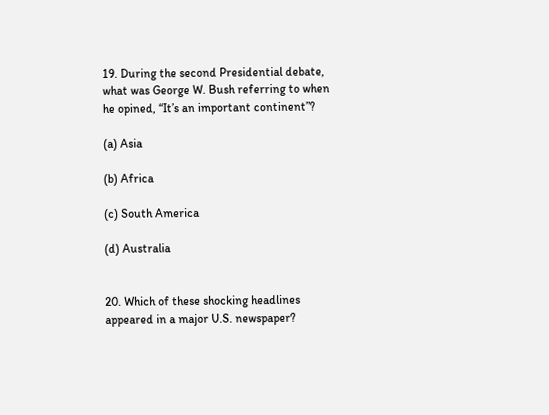19. During the second Presidential debate, what was George W. Bush referring to when he opined, “It’s an important continent”?

(a) Asia

(b) Africa

(c) South America

(d) Australia


20. Which of these shocking headlines appeared in a major U.S. newspaper?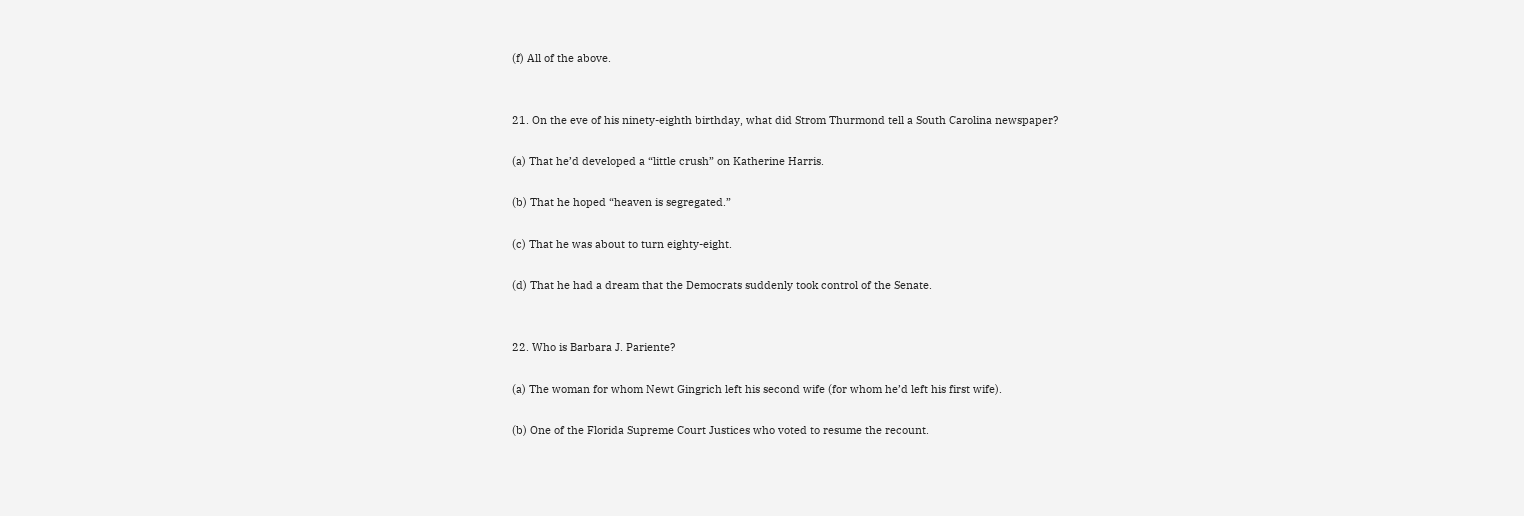(f) All of the above.


21. On the eve of his ninety-eighth birthday, what did Strom Thurmond tell a South Carolina newspaper?

(a) That he’d developed a “little crush” on Katherine Harris.

(b) That he hoped “heaven is segregated.”

(c) That he was about to turn eighty-eight.

(d) That he had a dream that the Democrats suddenly took control of the Senate.


22. Who is Barbara J. Pariente?

(a) The woman for whom Newt Gingrich left his second wife (for whom he’d left his first wife).

(b) One of the Florida Supreme Court Justices who voted to resume the recount.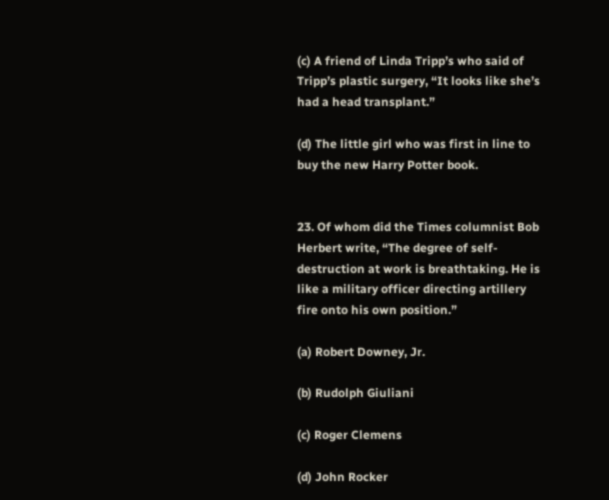(c) A friend of Linda Tripp’s who said of Tripp’s plastic surgery, “It looks like she’s had a head transplant.”

(d) The little girl who was first in line to buy the new Harry Potter book.


23. Of whom did the Times columnist Bob Herbert write, “The degree of self-destruction at work is breathtaking. He is like a military officer directing artillery fire onto his own position.”

(a) Robert Downey, Jr.

(b) Rudolph Giuliani

(c) Roger Clemens

(d) John Rocker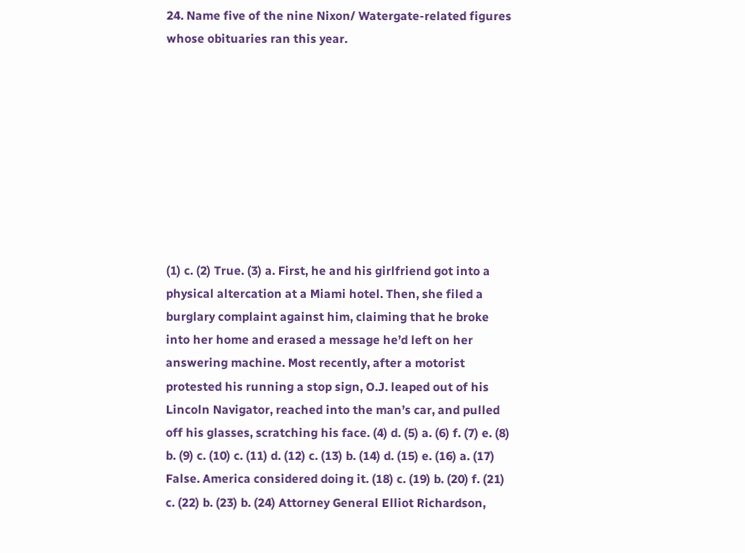24. Name five of the nine Nixon/ Watergate-related figures whose obituaries ran this year.









(1) c. (2) True. (3) a. First, he and his girlfriend got into a physical altercation at a Miami hotel. Then, she filed a burglary complaint against him, claiming that he broke into her home and erased a message he’d left on her answering machine. Most recently, after a motorist protested his running a stop sign, O.J. leaped out of his Lincoln Navigator, reached into the man’s car, and pulled off his glasses, scratching his face. (4) d. (5) a. (6) f. (7) e. (8) b. (9) c. (10) c. (11) d. (12) c. (13) b. (14) d. (15) e. (16) a. (17) False. America considered doing it. (18) c. (19) b. (20) f. (21) c. (22) b. (23) b. (24) Attorney General Elliot Richardson,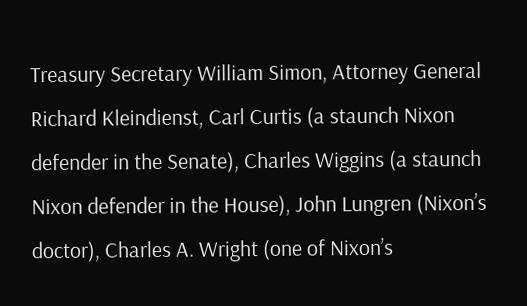Treasury Secretary William Simon, Attorney General Richard Kleindienst, Carl Curtis (a staunch Nixon defender in the Senate), Charles Wiggins (a staunch Nixon defender in the House), John Lungren (Nixon’s doctor), Charles A. Wright (one of Nixon’s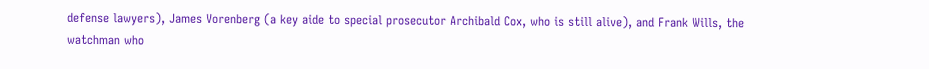defense lawyers), James Vorenberg (a key aide to special prosecutor Archibald Cox, who is still alive), and Frank Wills, the watchman who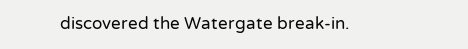discovered the Watergate break-in.